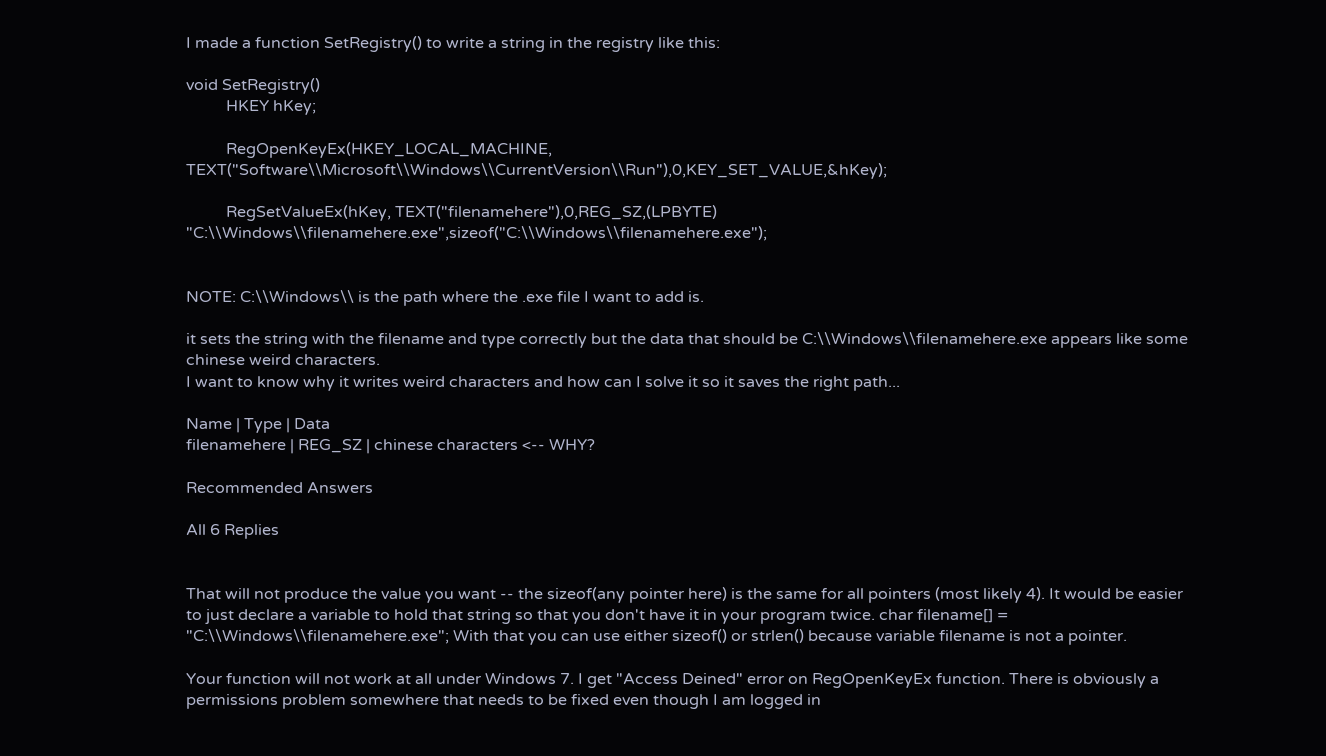I made a function SetRegistry() to write a string in the registry like this:

void SetRegistry()
          HKEY hKey;

          RegOpenKeyEx(HKEY_LOCAL_MACHINE,          TEXT("Software\\Microsoft\\Windows\\CurrentVersion\\Run"),0,KEY_SET_VALUE,&hKey);

          RegSetValueEx(hKey, TEXT("filenamehere"),0,REG_SZ,(LPBYTE) "C:\\Windows\\filenamehere.exe",sizeof("C:\\Windows\\filenamehere.exe");


NOTE: C:\\Windows\\ is the path where the .exe file I want to add is.

it sets the string with the filename and type correctly but the data that should be C:\\Windows\\filenamehere.exe appears like some chinese weird characters.
I want to know why it writes weird characters and how can I solve it so it saves the right path...

Name | Type | Data
filenamehere | REG_SZ | chinese characters <-- WHY?

Recommended Answers

All 6 Replies


That will not produce the value you want -- the sizeof(any pointer here) is the same for all pointers (most likely 4). It would be easier to just declare a variable to hold that string so that you don't have it in your program twice. char filename[] = "C:\\Windows\\filenamehere.exe"; With that you can use either sizeof() or strlen() because variable filename is not a pointer.

Your function will not work at all under Windows 7. I get "Access Deined" error on RegOpenKeyEx function. There is obviously a permissions problem somewhere that needs to be fixed even though I am logged in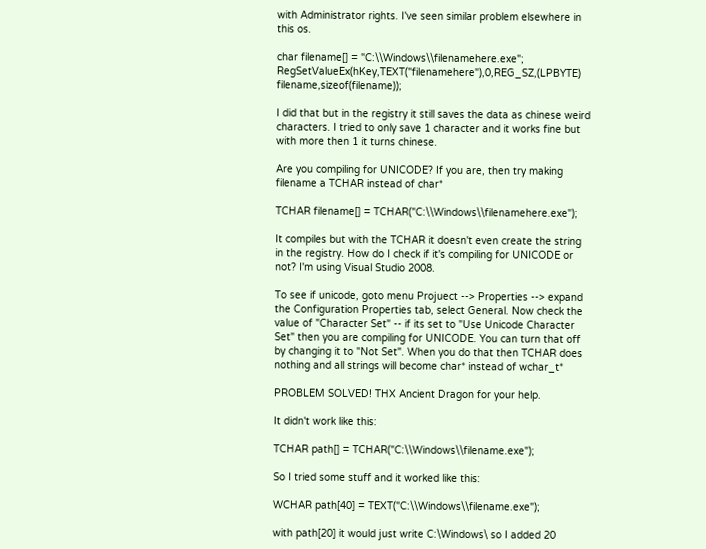with Administrator rights. I've seen similar problem elsewhere in this os.

char filename[] = "C:\\Windows\\filenamehere.exe";
RegSetValueEx(hKey,TEXT("filenamehere"),0,REG_SZ,(LPBYTE) filename,sizeof(filename));

I did that but in the registry it still saves the data as chinese weird characters. I tried to only save 1 character and it works fine but with more then 1 it turns chinese.

Are you compiling for UNICODE? If you are, then try making filename a TCHAR instead of char*

TCHAR filename[] = TCHAR("C:\\Windows\\filenamehere.exe");

It compiles but with the TCHAR it doesn't even create the string in the registry. How do I check if it's compiling for UNICODE or not? I'm using Visual Studio 2008.

To see if unicode, goto menu Projuect --> Properties --> expand the Configuration Properties tab, select General. Now check the value of "Character Set" -- if its set to "Use Unicode Character Set" then you are compiling for UNICODE. You can turn that off by changing it to "Not Set". When you do that then TCHAR does nothing and all strings will become char* instead of wchar_t*

PROBLEM SOLVED! THX Ancient Dragon for your help.

It didn't work like this:

TCHAR path[] = TCHAR("C:\\Windows\\filename.exe");

So I tried some stuff and it worked like this:

WCHAR path[40] = TEXT("C:\\Windows\\filename.exe");

with path[20] it would just write C:\Windows\ so I added 20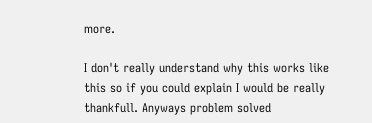more.

I don't really understand why this works like this so if you could explain I would be really thankfull. Anyways problem solved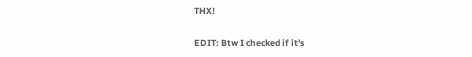THX!

EDIT: Btw I checked if it's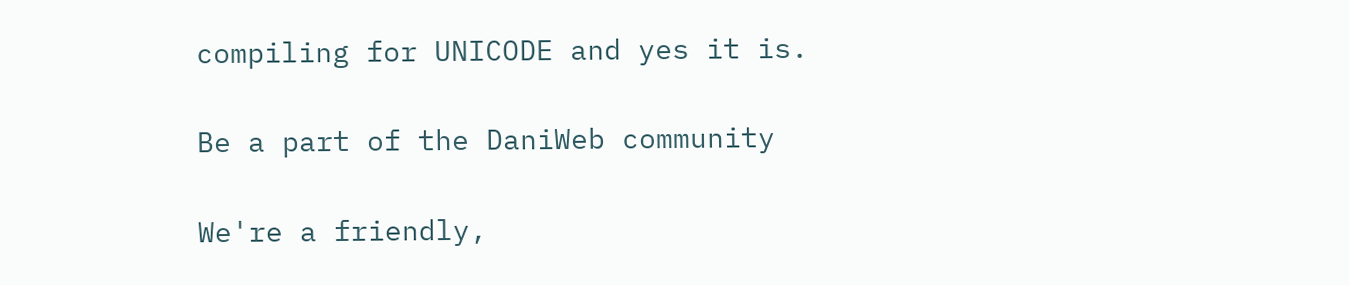compiling for UNICODE and yes it is.

Be a part of the DaniWeb community

We're a friendly,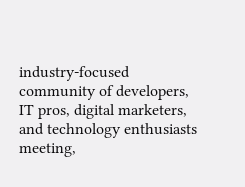industry-focused community of developers, IT pros, digital marketers, and technology enthusiasts meeting,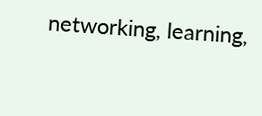networking, learning,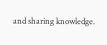and sharing knowledge.